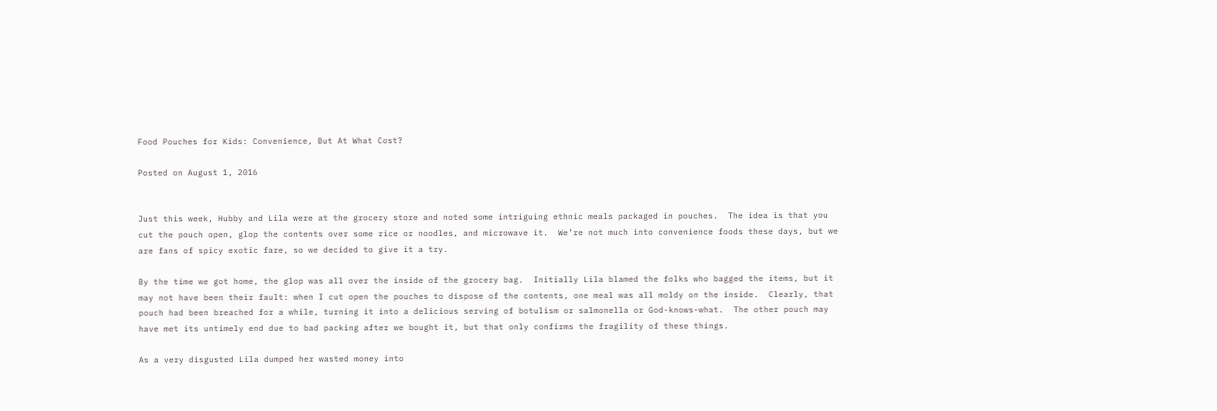Food Pouches for Kids: Convenience, But At What Cost?

Posted on August 1, 2016


Just this week, Hubby and Lila were at the grocery store and noted some intriguing ethnic meals packaged in pouches.  The idea is that you cut the pouch open, glop the contents over some rice or noodles, and microwave it.  We’re not much into convenience foods these days, but we are fans of spicy exotic fare, so we decided to give it a try.

By the time we got home, the glop was all over the inside of the grocery bag.  Initially Lila blamed the folks who bagged the items, but it may not have been their fault: when I cut open the pouches to dispose of the contents, one meal was all moldy on the inside.  Clearly, that pouch had been breached for a while, turning it into a delicious serving of botulism or salmonella or God-knows-what.  The other pouch may have met its untimely end due to bad packing after we bought it, but that only confirms the fragility of these things.

As a very disgusted Lila dumped her wasted money into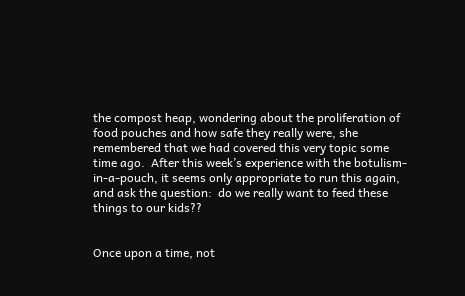the compost heap, wondering about the proliferation of food pouches and how safe they really were, she remembered that we had covered this very topic some time ago.  After this week’s experience with the botulism-in-a-pouch, it seems only appropriate to run this again, and ask the question:  do we really want to feed these things to our kids??


Once upon a time, not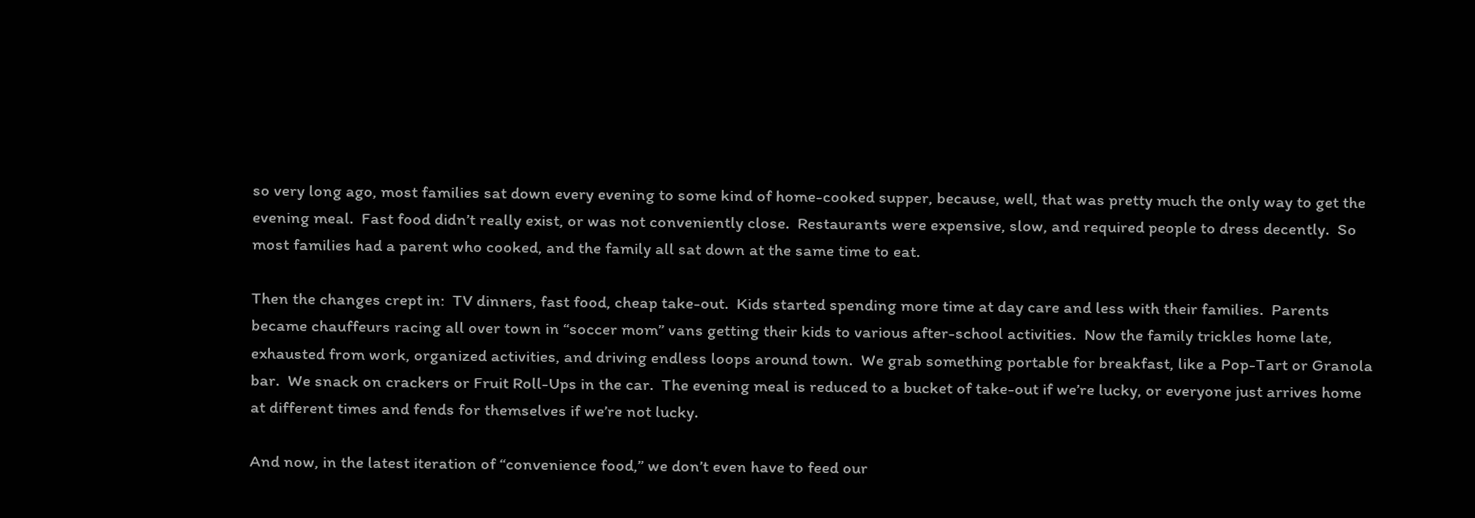so very long ago, most families sat down every evening to some kind of home-cooked supper, because, well, that was pretty much the only way to get the evening meal.  Fast food didn’t really exist, or was not conveniently close.  Restaurants were expensive, slow, and required people to dress decently.  So most families had a parent who cooked, and the family all sat down at the same time to eat.

Then the changes crept in:  TV dinners, fast food, cheap take-out.  Kids started spending more time at day care and less with their families.  Parents became chauffeurs racing all over town in “soccer mom” vans getting their kids to various after-school activities.  Now the family trickles home late, exhausted from work, organized activities, and driving endless loops around town.  We grab something portable for breakfast, like a Pop-Tart or Granola bar.  We snack on crackers or Fruit Roll-Ups in the car.  The evening meal is reduced to a bucket of take-out if we’re lucky, or everyone just arrives home at different times and fends for themselves if we’re not lucky.

And now, in the latest iteration of “convenience food,” we don’t even have to feed our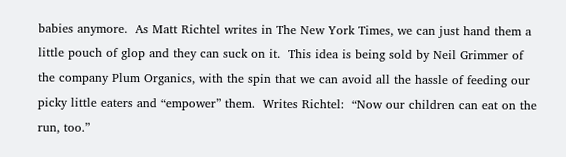babies anymore.  As Matt Richtel writes in The New York Times, we can just hand them a little pouch of glop and they can suck on it.  This idea is being sold by Neil Grimmer of the company Plum Organics, with the spin that we can avoid all the hassle of feeding our picky little eaters and “empower” them.  Writes Richtel:  “Now our children can eat on the run, too.”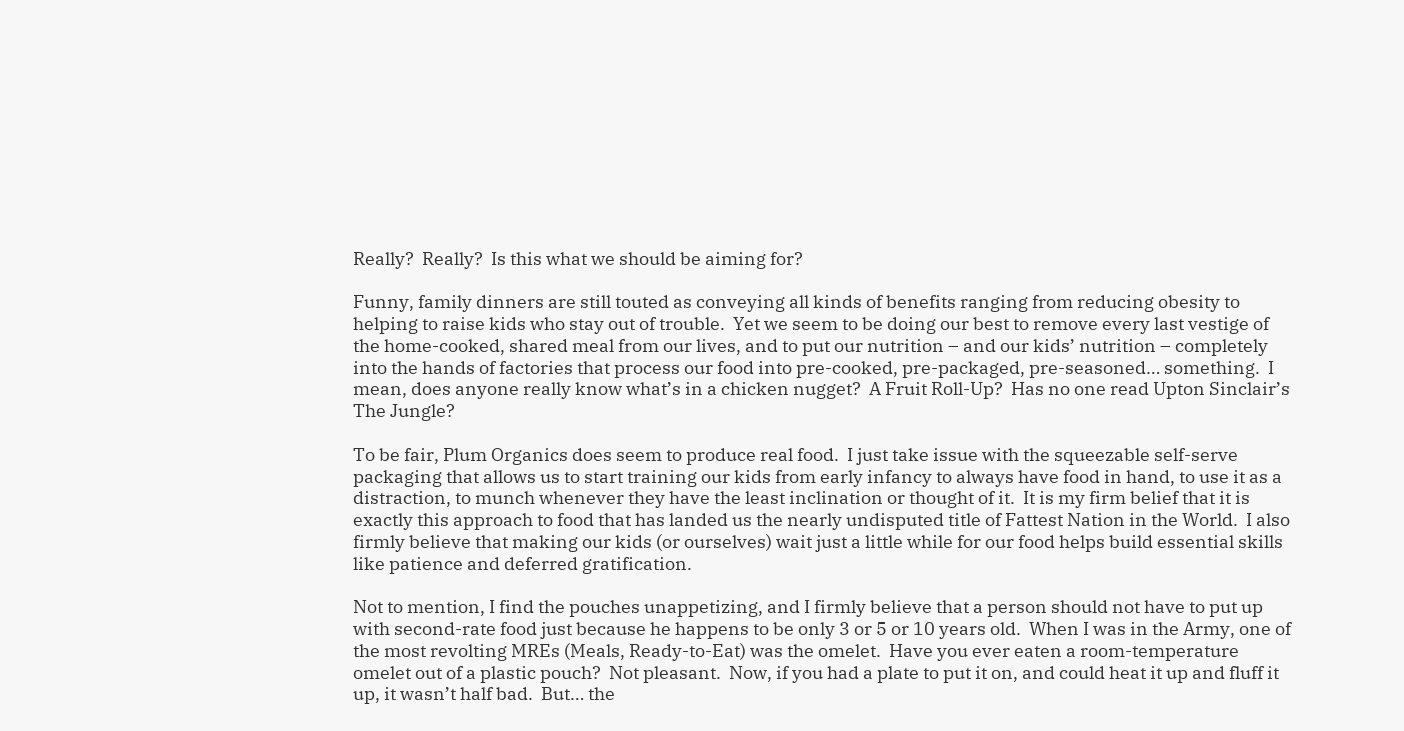Really?  Really?  Is this what we should be aiming for?

Funny, family dinners are still touted as conveying all kinds of benefits ranging from reducing obesity to helping to raise kids who stay out of trouble.  Yet we seem to be doing our best to remove every last vestige of the home-cooked, shared meal from our lives, and to put our nutrition – and our kids’ nutrition – completely into the hands of factories that process our food into pre-cooked, pre-packaged, pre-seasoned… something.  I mean, does anyone really know what’s in a chicken nugget?  A Fruit Roll-Up?  Has no one read Upton Sinclair’s The Jungle?

To be fair, Plum Organics does seem to produce real food.  I just take issue with the squeezable self-serve packaging that allows us to start training our kids from early infancy to always have food in hand, to use it as a distraction, to munch whenever they have the least inclination or thought of it.  It is my firm belief that it is exactly this approach to food that has landed us the nearly undisputed title of Fattest Nation in the World.  I also firmly believe that making our kids (or ourselves) wait just a little while for our food helps build essential skills like patience and deferred gratification.

Not to mention, I find the pouches unappetizing, and I firmly believe that a person should not have to put up with second-rate food just because he happens to be only 3 or 5 or 10 years old.  When I was in the Army, one of the most revolting MREs (Meals, Ready-to-Eat) was the omelet.  Have you ever eaten a room-temperature omelet out of a plastic pouch?  Not pleasant.  Now, if you had a plate to put it on, and could heat it up and fluff it up, it wasn’t half bad.  But… the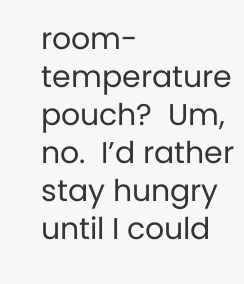room-temperature pouch?  Um, no.  I’d rather stay hungry until I could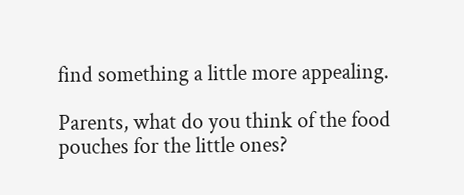find something a little more appealing.

Parents, what do you think of the food pouches for the little ones?